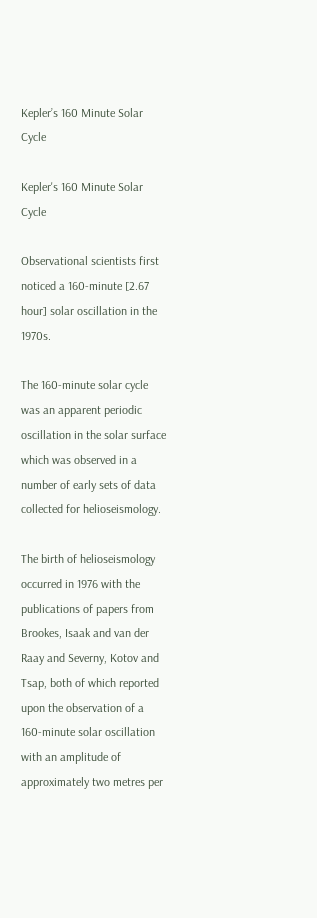Kepler’s 160 Minute Solar Cycle

Kepler's 160 Minute Solar Cycle

Observational scientists first noticed a 160-minute [2.67 hour] solar oscillation in the 1970s.

The 160-minute solar cycle was an apparent periodic oscillation in the solar surface which was observed in a number of early sets of data collected for helioseismology.

The birth of helioseismology occurred in 1976 with the publications of papers from Brookes, Isaak and van der Raay and Severny, Kotov and Tsap, both of which reported upon the observation of a 160-minute solar oscillation with an amplitude of approximately two metres per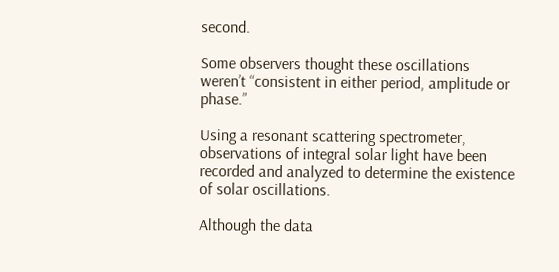second.

Some observers thought these oscillations weren’t “consistent in either period, amplitude or phase.”

Using a resonant scattering spectrometer, observations of integral solar light have been recorded and analyzed to determine the existence of solar oscillations.

Although the data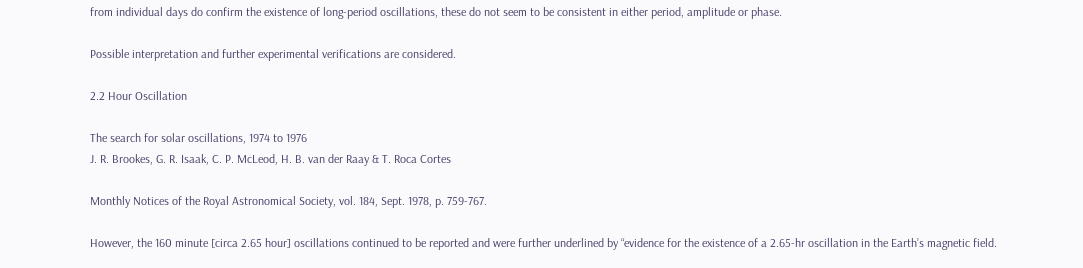from individual days do confirm the existence of long-period oscillations, these do not seem to be consistent in either period, amplitude or phase.

Possible interpretation and further experimental verifications are considered.

2.2 Hour Oscillation

The search for solar oscillations, 1974 to 1976
J. R. Brookes, G. R. Isaak, C. P. McLeod, H. B. van der Raay & T. Roca Cortes

Monthly Notices of the Royal Astronomical Society, vol. 184, Sept. 1978, p. 759-767.

However, the 160 minute [circa 2.65 hour] oscillations continued to be reported and were further underlined by “evidence for the existence of a 2.65-hr oscillation in the Earth’s magnetic field.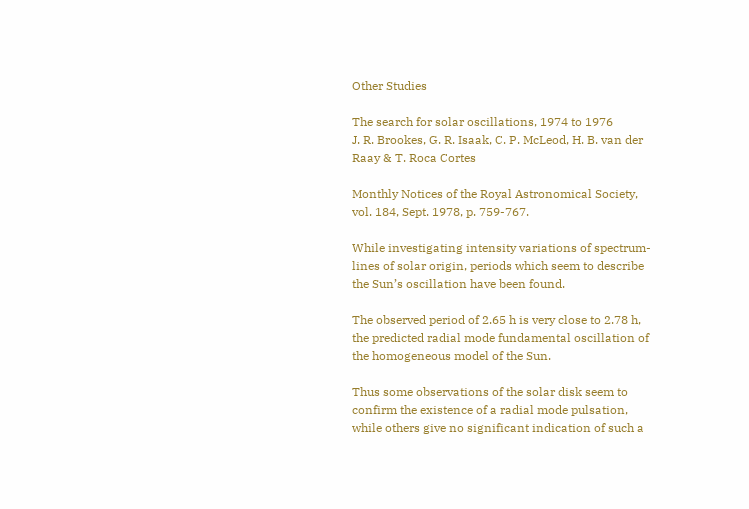Other Studies

The search for solar oscillations, 1974 to 1976
J. R. Brookes, G. R. Isaak, C. P. McLeod, H. B. van der Raay & T. Roca Cortes

Monthly Notices of the Royal Astronomical Society, vol. 184, Sept. 1978, p. 759-767.

While investigating intensity variations of spectrum-lines of solar origin, periods which seem to describe the Sun’s oscillation have been found.

The observed period of 2.65 h is very close to 2.78 h, the predicted radial mode fundamental oscillation of the homogeneous model of the Sun.

Thus some observations of the solar disk seem to confirm the existence of a radial mode pulsation, while others give no significant indication of such a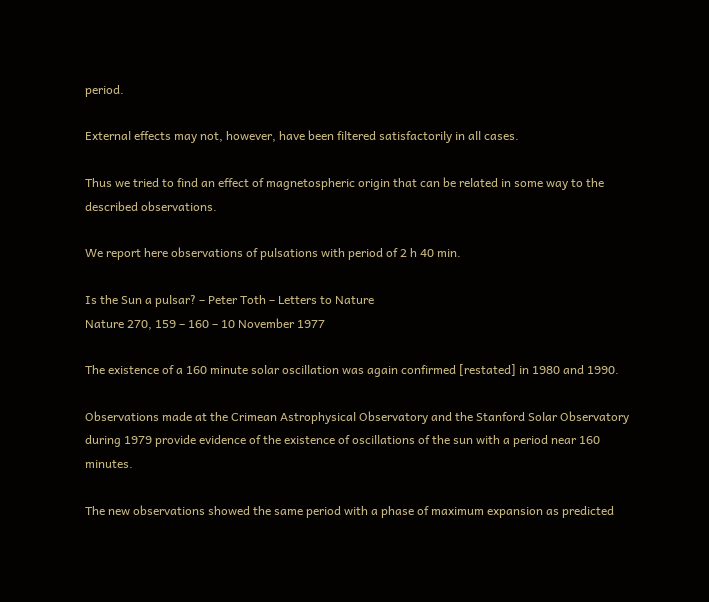period.

External effects may not, however, have been filtered satisfactorily in all cases.

Thus we tried to find an effect of magnetospheric origin that can be related in some way to the described observations.

We report here observations of pulsations with period of 2 h 40 min.

Is the Sun a pulsar? – Peter Toth – Letters to Nature
Nature 270, 159 – 160 – 10 November 1977

The existence of a 160 minute solar oscillation was again confirmed [restated] in 1980 and 1990.

Observations made at the Crimean Astrophysical Observatory and the Stanford Solar Observatory during 1979 provide evidence of the existence of oscillations of the sun with a period near 160 minutes.

The new observations showed the same period with a phase of maximum expansion as predicted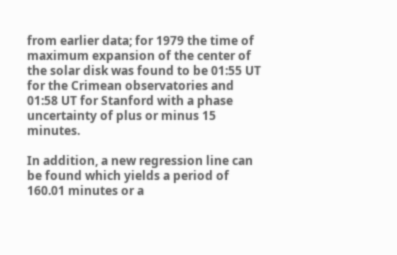from earlier data; for 1979 the time of maximum expansion of the center of the solar disk was found to be 01:55 UT for the Crimean observatories and 01:58 UT for Stanford with a phase uncertainty of plus or minus 15 minutes.

In addition, a new regression line can be found which yields a period of 160.01 minutes or a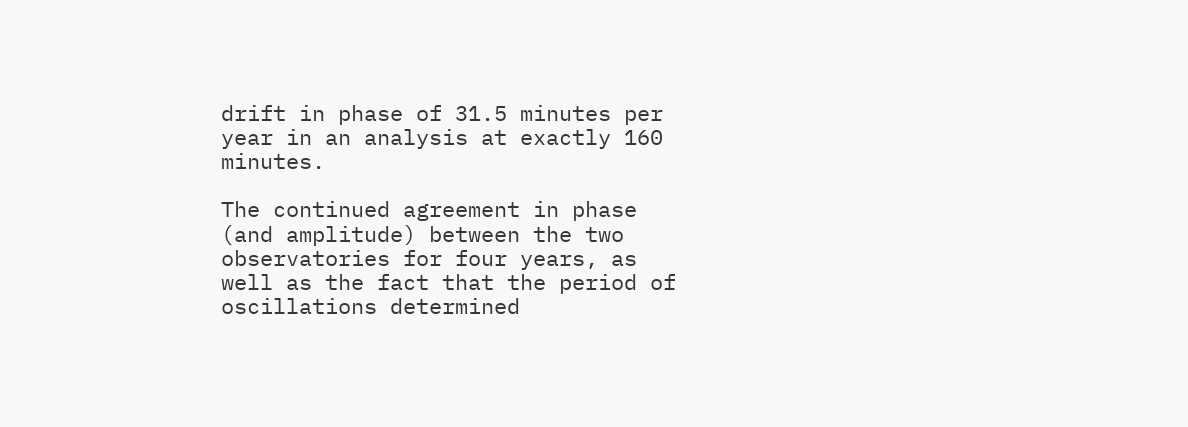drift in phase of 31.5 minutes per year in an analysis at exactly 160 minutes.

The continued agreement in phase (and amplitude) between the two observatories for four years, as well as the fact that the period of oscillations determined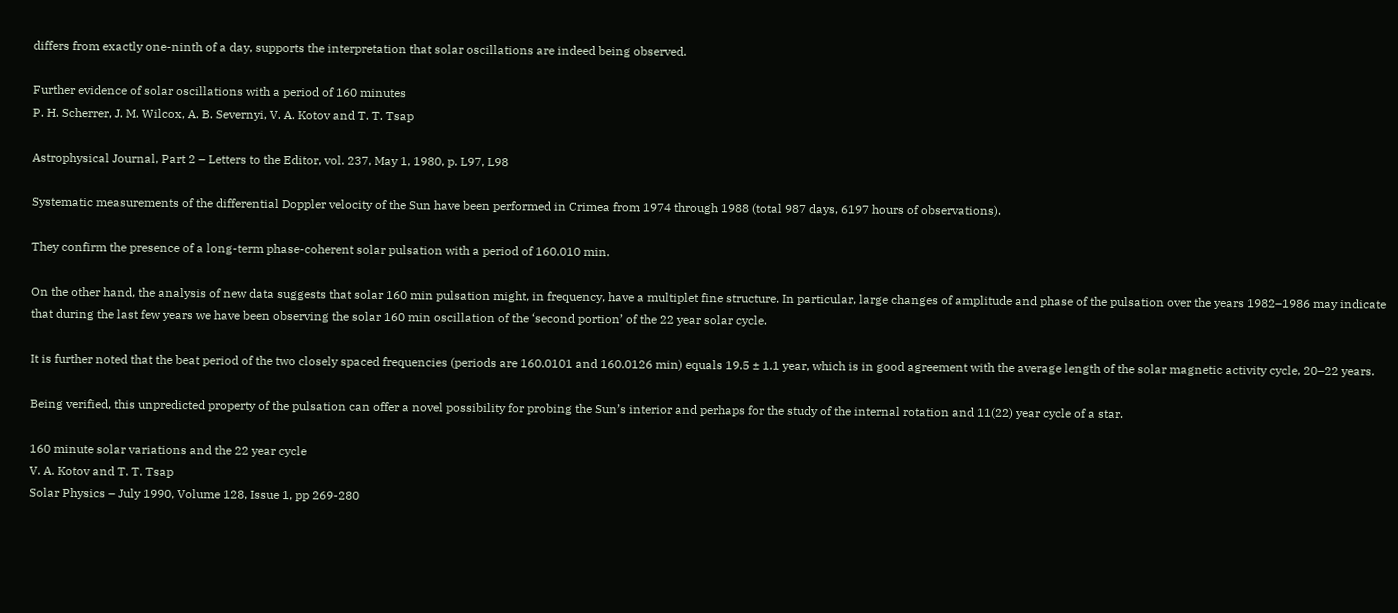differs from exactly one-ninth of a day, supports the interpretation that solar oscillations are indeed being observed.

Further evidence of solar oscillations with a period of 160 minutes
P. H. Scherrer, J. M. Wilcox, A. B. Severnyi, V. A. Kotov and T. T. Tsap

Astrophysical Journal, Part 2 – Letters to the Editor, vol. 237, May 1, 1980, p. L97, L98

Systematic measurements of the differential Doppler velocity of the Sun have been performed in Crimea from 1974 through 1988 (total 987 days, 6197 hours of observations).

They confirm the presence of a long-term phase-coherent solar pulsation with a period of 160.010 min.

On the other hand, the analysis of new data suggests that solar 160 min pulsation might, in frequency, have a multiplet fine structure. In particular, large changes of amplitude and phase of the pulsation over the years 1982–1986 may indicate that during the last few years we have been observing the solar 160 min oscillation of the ‘second portion’ of the 22 year solar cycle.

It is further noted that the beat period of the two closely spaced frequencies (periods are 160.0101 and 160.0126 min) equals 19.5 ± 1.1 year, which is in good agreement with the average length of the solar magnetic activity cycle, 20–22 years.

Being verified, this unpredicted property of the pulsation can offer a novel possibility for probing the Sun’s interior and perhaps for the study of the internal rotation and 11(22) year cycle of a star.

160 minute solar variations and the 22 year cycle
V. A. Kotov and T. T. Tsap
Solar Physics – July 1990, Volume 128, Issue 1, pp 269-280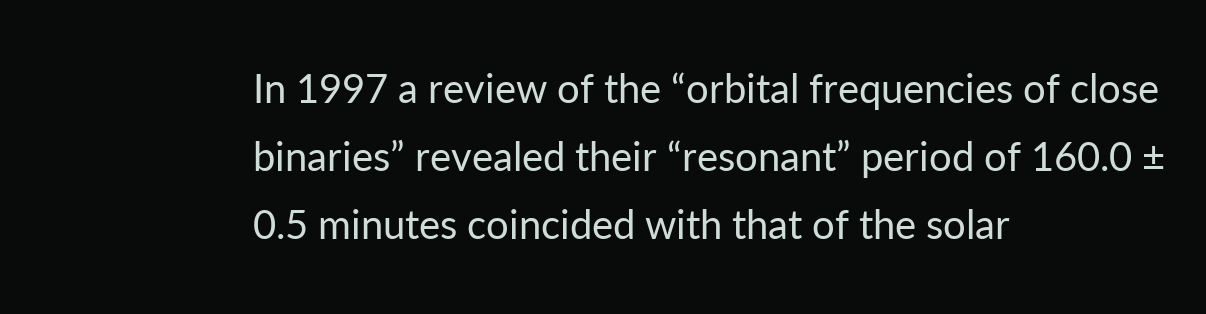In 1997 a review of the “orbital frequencies of close binaries” revealed their “resonant” period of 160.0 ± 0.5 minutes coincided with that of the solar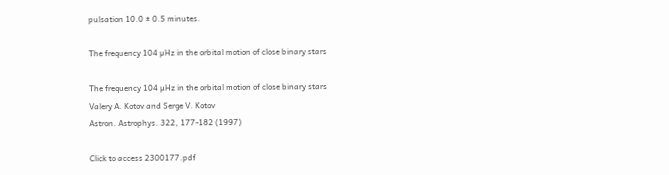pulsation 10.0 ± 0.5 minutes.

The frequency 104 µHz in the orbital motion of close binary stars

The frequency 104 µHz in the orbital motion of close binary stars
Valery A. Kotov and Serge V. Kotov
Astron. Astrophys. 322, 177-182 (1997)

Click to access 2300177.pdf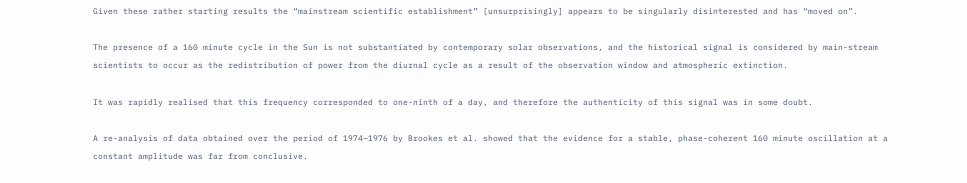Given these rather starting results the “mainstream scientific establishment” [unsurprisingly] appears to be singularly disinterested and has “moved on”.

The presence of a 160 minute cycle in the Sun is not substantiated by contemporary solar observations, and the historical signal is considered by main-stream scientists to occur as the redistribution of power from the diurnal cycle as a result of the observation window and atmospheric extinction.

It was rapidly realised that this frequency corresponded to one-ninth of a day, and therefore the authenticity of this signal was in some doubt.

A re-analysis of data obtained over the period of 1974–1976 by Brookes et al. showed that the evidence for a stable, phase-coherent 160 minute oscillation at a constant amplitude was far from conclusive.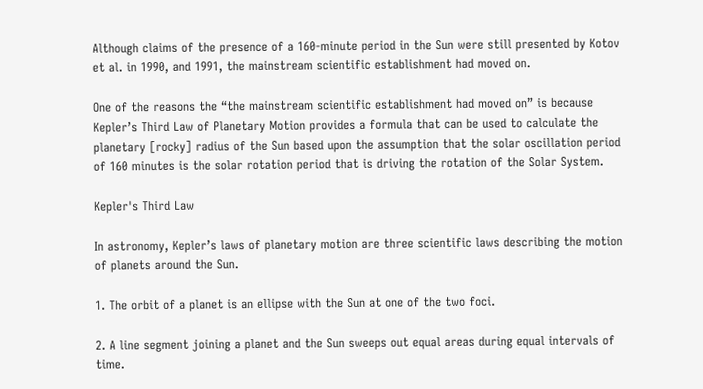Although claims of the presence of a 160-minute period in the Sun were still presented by Kotov et al. in 1990, and 1991, the mainstream scientific establishment had moved on.

One of the reasons the “the mainstream scientific establishment had moved on” is because Kepler’s Third Law of Planetary Motion provides a formula that can be used to calculate the planetary [rocky] radius of the Sun based upon the assumption that the solar oscillation period of 160 minutes is the solar rotation period that is driving the rotation of the Solar System.

Kepler's Third Law

In astronomy, Kepler’s laws of planetary motion are three scientific laws describing the motion of planets around the Sun.

1. The orbit of a planet is an ellipse with the Sun at one of the two foci.

2. A line segment joining a planet and the Sun sweeps out equal areas during equal intervals of time.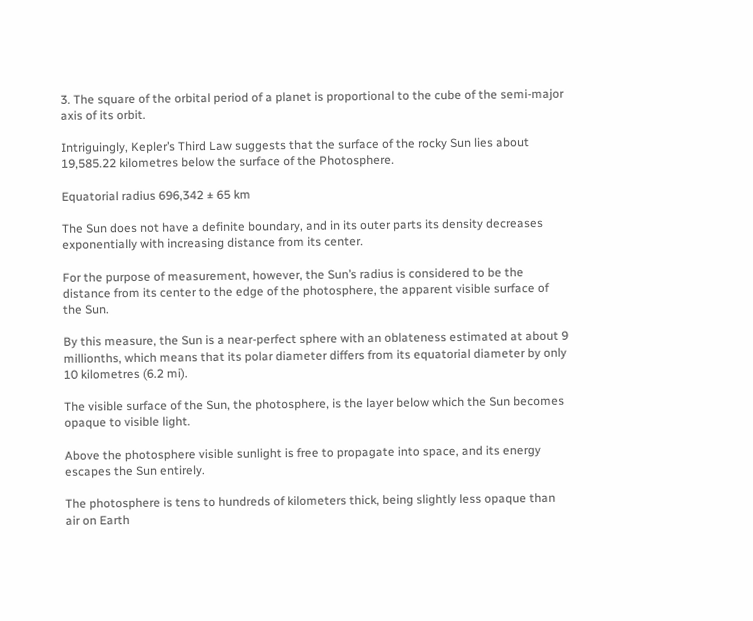3. The square of the orbital period of a planet is proportional to the cube of the semi-major axis of its orbit.

Intriguingly, Kepler’s Third Law suggests that the surface of the rocky Sun lies about 19,585.22 kilometres below the surface of the Photosphere.

Equatorial radius 696,342 ± 65 km

The Sun does not have a definite boundary, and in its outer parts its density decreases exponentially with increasing distance from its center.

For the purpose of measurement, however, the Sun’s radius is considered to be the distance from its center to the edge of the photosphere, the apparent visible surface of the Sun.

By this measure, the Sun is a near-perfect sphere with an oblateness estimated at about 9 millionths, which means that its polar diameter differs from its equatorial diameter by only 10 kilometres (6.2 mi).

The visible surface of the Sun, the photosphere, is the layer below which the Sun becomes opaque to visible light.

Above the photosphere visible sunlight is free to propagate into space, and its energy escapes the Sun entirely.

The photosphere is tens to hundreds of kilometers thick, being slightly less opaque than air on Earth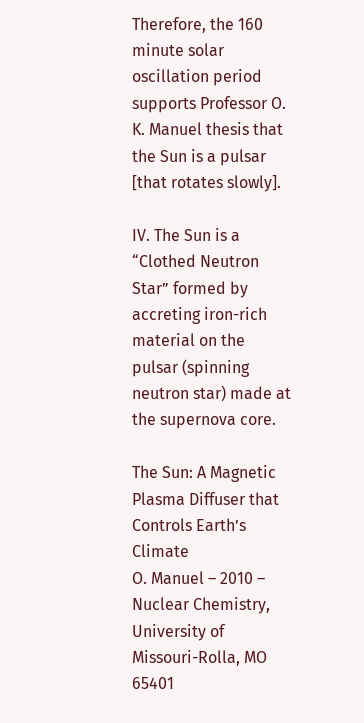Therefore, the 160 minute solar oscillation period supports Professor O. K. Manuel thesis that the Sun is a pulsar [that rotates slowly].

IV. The Sun is a “Clothed Neutron Star” formed by accreting iron-rich material on the pulsar (spinning neutron star) made at the supernova core.

The Sun: A Magnetic Plasma Diffuser that Controls Earth’s Climate
O. Manuel – 2010 – Nuclear Chemistry, University of Missouri-Rolla, MO 65401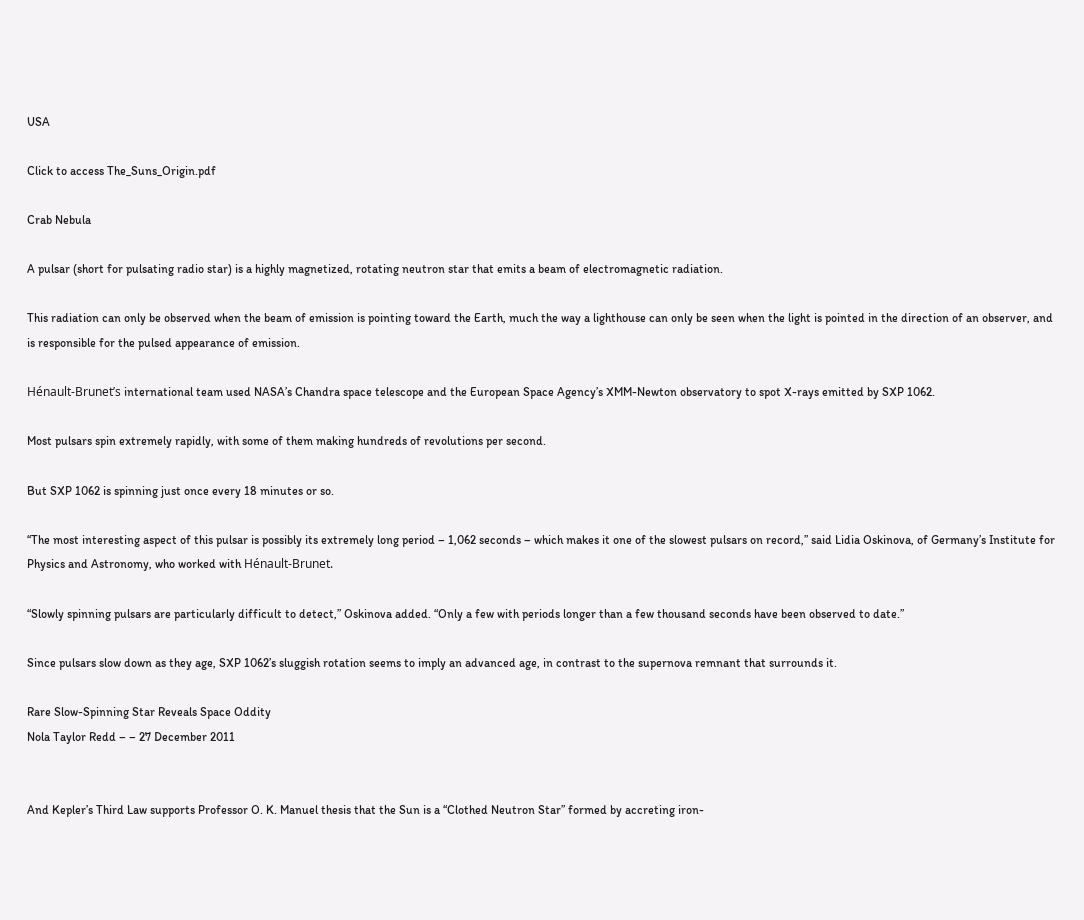USA

Click to access The_Suns_Origin.pdf

Crab Nebula

A pulsar (short for pulsating radio star) is a highly magnetized, rotating neutron star that emits a beam of electromagnetic radiation.

This radiation can only be observed when the beam of emission is pointing toward the Earth, much the way a lighthouse can only be seen when the light is pointed in the direction of an observer, and is responsible for the pulsed appearance of emission.

Hénault-Brunet’s international team used NASA’s Chandra space telescope and the European Space Agency’s XMM-Newton observatory to spot X-rays emitted by SXP 1062.

Most pulsars spin extremely rapidly, with some of them making hundreds of revolutions per second.

But SXP 1062 is spinning just once every 18 minutes or so.

“The most interesting aspect of this pulsar is possibly its extremely long period – 1,062 seconds – which makes it one of the slowest pulsars on record,” said Lidia Oskinova, of Germany’s Institute for Physics and Astronomy, who worked with Hénault-Brunet.

“Slowly spinning pulsars are particularly difficult to detect,” Oskinova added. “Only a few with periods longer than a few thousand seconds have been observed to date.”

Since pulsars slow down as they age, SXP 1062’s sluggish rotation seems to imply an advanced age, in contrast to the supernova remnant that surrounds it.

Rare Slow-Spinning Star Reveals Space Oddity
Nola Taylor Redd – – 27 December 2011


And Kepler’s Third Law supports Professor O. K. Manuel thesis that the Sun is a “Clothed Neutron Star” formed by accreting iron-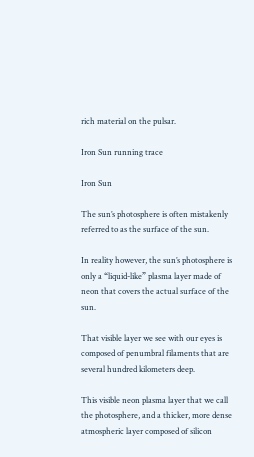rich material on the pulsar.

Iron Sun running trace

Iron Sun

The sun’s photosphere is often mistakenly referred to as the surface of the sun.

In reality however, the sun’s photosphere is only a “liquid-like” plasma layer made of neon that covers the actual surface of the sun.

That visible layer we see with our eyes is composed of penumbral filaments that are several hundred kilometers deep.

This visible neon plasma layer that we call the photosphere, and a thicker, more dense atmospheric layer composed of silicon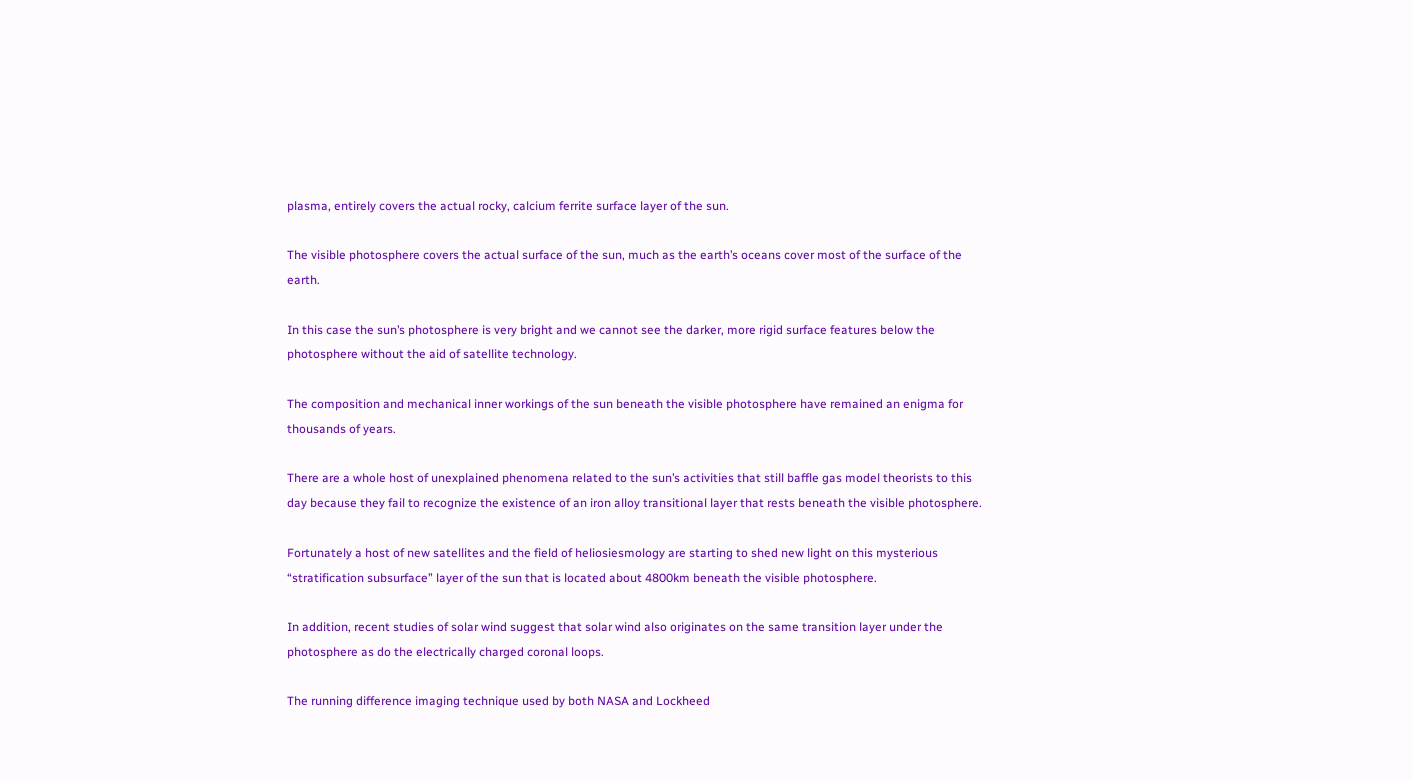plasma, entirely covers the actual rocky, calcium ferrite surface layer of the sun.

The visible photosphere covers the actual surface of the sun, much as the earth’s oceans cover most of the surface of the earth.

In this case the sun’s photosphere is very bright and we cannot see the darker, more rigid surface features below the photosphere without the aid of satellite technology.

The composition and mechanical inner workings of the sun beneath the visible photosphere have remained an enigma for thousands of years.

There are a whole host of unexplained phenomena related to the sun’s activities that still baffle gas model theorists to this day because they fail to recognize the existence of an iron alloy transitional layer that rests beneath the visible photosphere.

Fortunately a host of new satellites and the field of heliosiesmology are starting to shed new light on this mysterious “stratification subsurface” layer of the sun that is located about 4800km beneath the visible photosphere.

In addition, recent studies of solar wind suggest that solar wind also originates on the same transition layer under the photosphere as do the electrically charged coronal loops.

The running difference imaging technique used by both NASA and Lockheed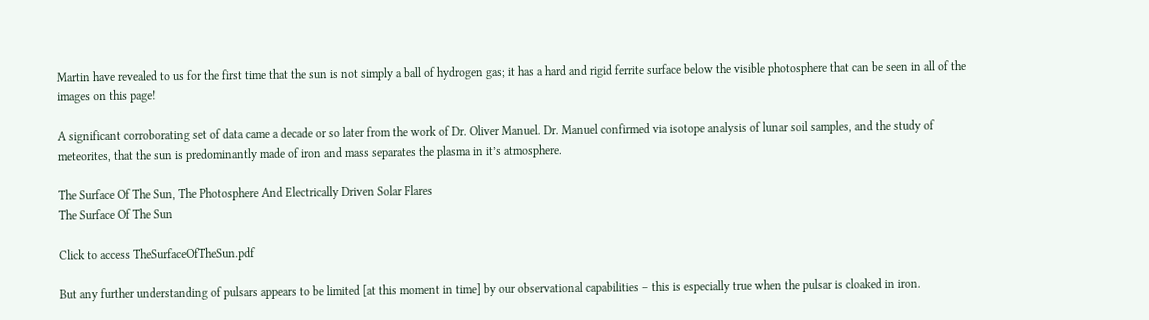Martin have revealed to us for the first time that the sun is not simply a ball of hydrogen gas; it has a hard and rigid ferrite surface below the visible photosphere that can be seen in all of the images on this page!

A significant corroborating set of data came a decade or so later from the work of Dr. Oliver Manuel. Dr. Manuel confirmed via isotope analysis of lunar soil samples, and the study of meteorites, that the sun is predominantly made of iron and mass separates the plasma in it’s atmosphere.

The Surface Of The Sun, The Photosphere And Electrically Driven Solar Flares
The Surface Of The Sun

Click to access TheSurfaceOfTheSun.pdf

But any further understanding of pulsars appears to be limited [at this moment in time] by our observational capabilities – this is especially true when the pulsar is cloaked in iron.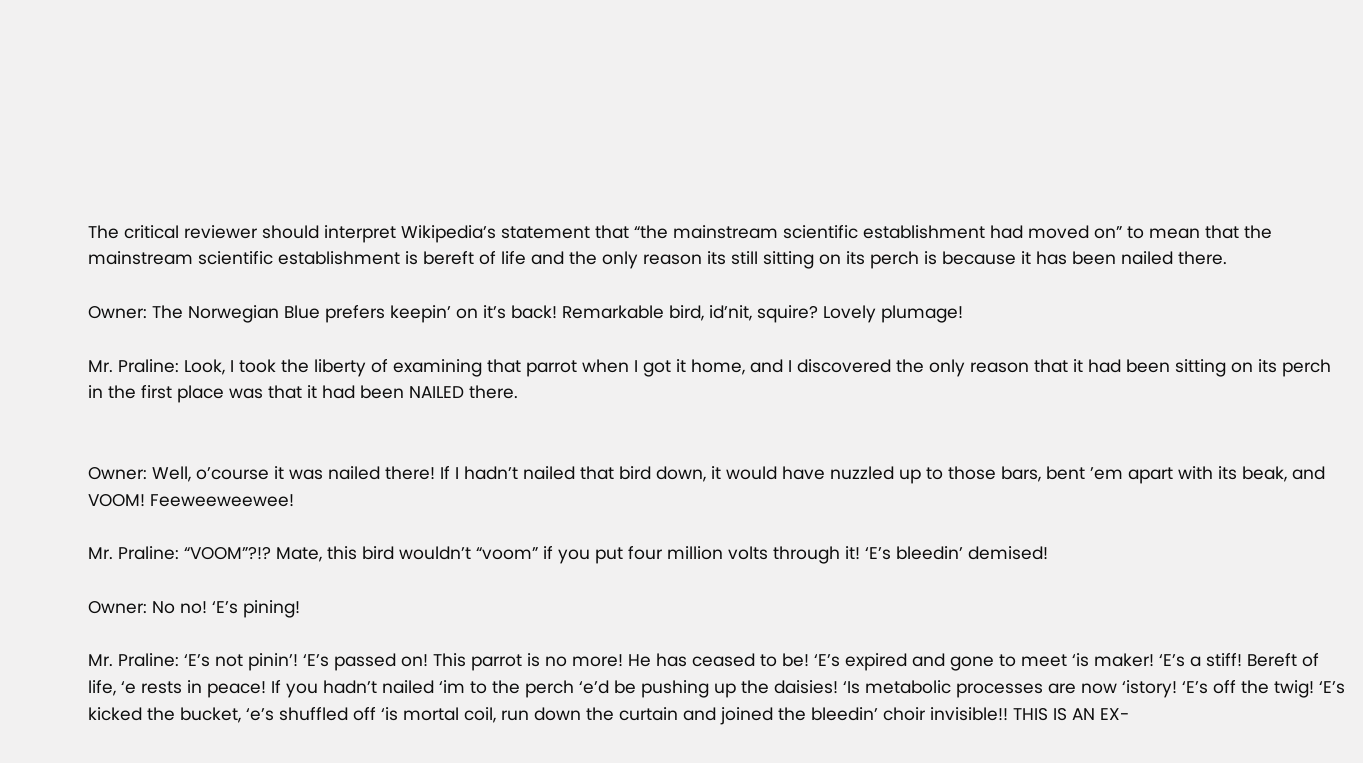The critical reviewer should interpret Wikipedia’s statement that “the mainstream scientific establishment had moved on” to mean that the mainstream scientific establishment is bereft of life and the only reason its still sitting on its perch is because it has been nailed there.

Owner: The Norwegian Blue prefers keepin’ on it’s back! Remarkable bird, id’nit, squire? Lovely plumage!

Mr. Praline: Look, I took the liberty of examining that parrot when I got it home, and I discovered the only reason that it had been sitting on its perch in the first place was that it had been NAILED there.


Owner: Well, o’course it was nailed there! If I hadn’t nailed that bird down, it would have nuzzled up to those bars, bent ’em apart with its beak, and VOOM! Feeweeweewee!

Mr. Praline: “VOOM”?!? Mate, this bird wouldn’t “voom” if you put four million volts through it! ‘E’s bleedin’ demised!

Owner: No no! ‘E’s pining!

Mr. Praline: ‘E’s not pinin’! ‘E’s passed on! This parrot is no more! He has ceased to be! ‘E’s expired and gone to meet ‘is maker! ‘E’s a stiff! Bereft of life, ‘e rests in peace! If you hadn’t nailed ‘im to the perch ‘e’d be pushing up the daisies! ‘Is metabolic processes are now ‘istory! ‘E’s off the twig! ‘E’s kicked the bucket, ‘e’s shuffled off ‘is mortal coil, run down the curtain and joined the bleedin’ choir invisible!! THIS IS AN EX-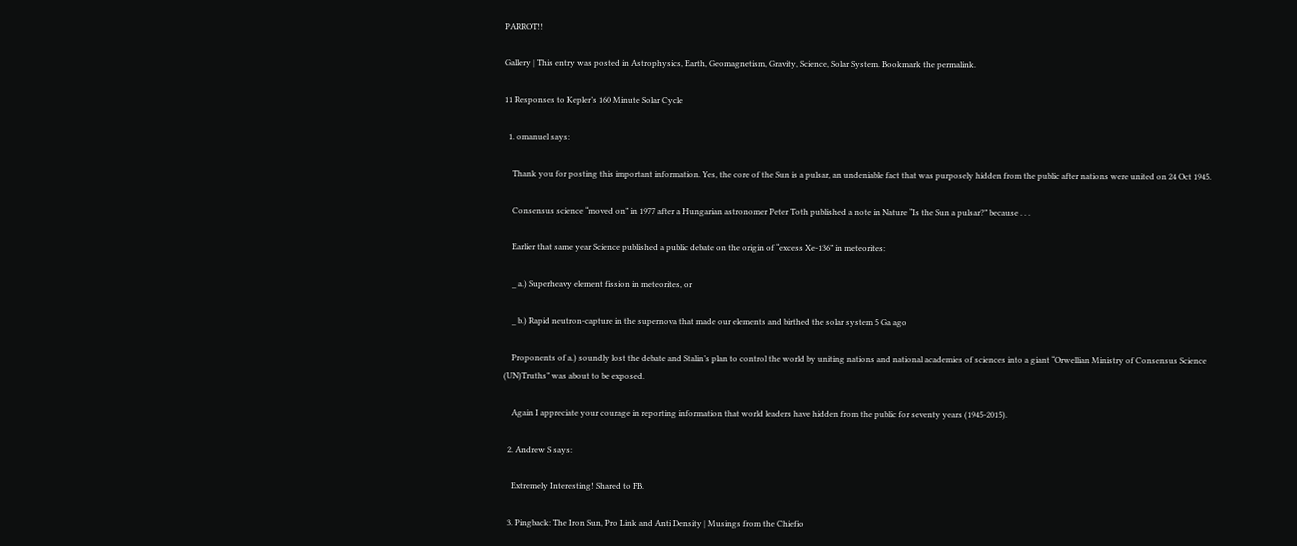PARROT!!

Gallery | This entry was posted in Astrophysics, Earth, Geomagnetism, Gravity, Science, Solar System. Bookmark the permalink.

11 Responses to Kepler’s 160 Minute Solar Cycle

  1. omanuel says:

    Thank you for posting this important information. Yes, the core of the Sun is a pulsar, an undeniable fact that was purposely hidden from the public after nations were united on 24 Oct 1945.

    Consensus science “moved on” in 1977 after a Hungarian astronomer Peter Toth published a note in Nature “Is the Sun a pulsar?” because . . .

    Earlier that same year Science published a public debate on the origin of “excess Xe-136” in meteorites:

    _ a.) Superheavy element fission in meteorites, or

    _ b.) Rapid neutron-capture in the supernova that made our elements and birthed the solar system 5 Ga ago

    Proponents of a.) soundly lost the debate and Stalin’s plan to control the world by uniting nations and national academies of sciences into a giant “Orwellian Ministry of Consensus Science (UN)Truths” was about to be exposed.

    Again I appreciate your courage in reporting information that world leaders have hidden from the public for seventy years (1945-2015).

  2. Andrew S says:

    Extremely Interesting! Shared to FB.

  3. Pingback: The Iron Sun, Pro Link and Anti Density | Musings from the Chiefio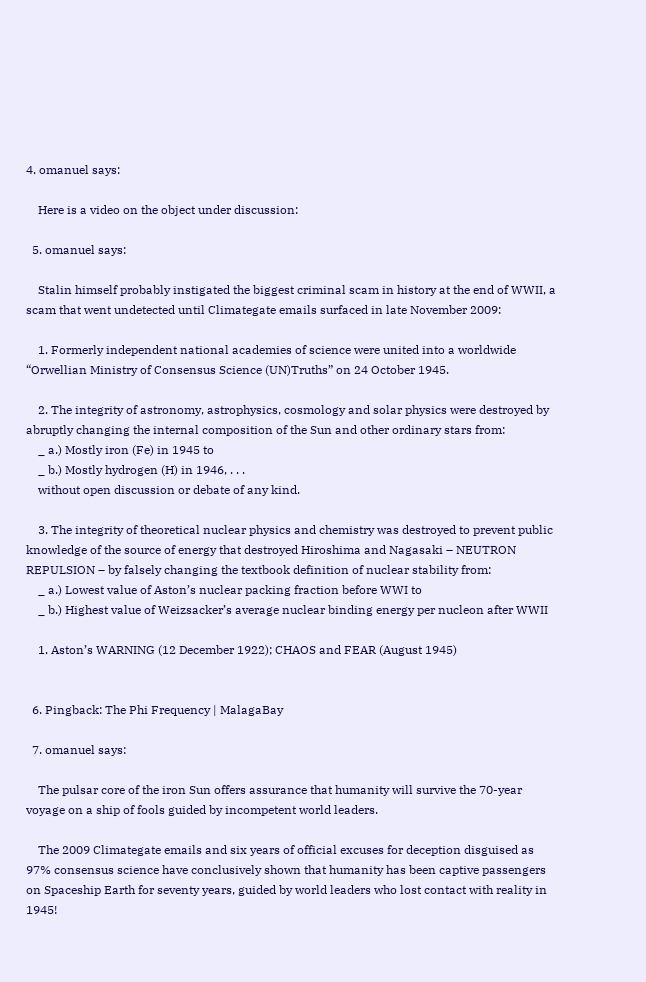4. omanuel says:

    Here is a video on the object under discussion:

  5. omanuel says:

    Stalin himself probably instigated the biggest criminal scam in history at the end of WWII, a scam that went undetected until Climategate emails surfaced in late November 2009:

    1. Formerly independent national academies of science were united into a worldwide “Orwellian Ministry of Consensus Science (UN)Truths” on 24 October 1945.

    2. The integrity of astronomy, astrophysics, cosmology and solar physics were destroyed by abruptly changing the internal composition of the Sun and other ordinary stars from:
    _ a.) Mostly iron (Fe) in 1945 to
    _ b.) Mostly hydrogen (H) in 1946, . . .
    without open discussion or debate of any kind.

    3. The integrity of theoretical nuclear physics and chemistry was destroyed to prevent public knowledge of the source of energy that destroyed Hiroshima and Nagasaki – NEUTRON REPULSION – by falsely changing the textbook definition of nuclear stability from:
    _ a.) Lowest value of Aston’s nuclear packing fraction before WWI to
    _ b.) Highest value of Weizsacker’s average nuclear binding energy per nucleon after WWII

    1. Aston’s WARNING (12 December 1922); CHAOS and FEAR (August 1945)


  6. Pingback: The Phi Frequency | MalagaBay

  7. omanuel says:

    The pulsar core of the iron Sun offers assurance that humanity will survive the 70-year voyage on a ship of fools guided by incompetent world leaders.

    The 2009 Climategate emails and six years of official excuses for deception disguised as 97% consensus science have conclusively shown that humanity has been captive passengers on Spaceship Earth for seventy years, guided by world leaders who lost contact with reality in 1945!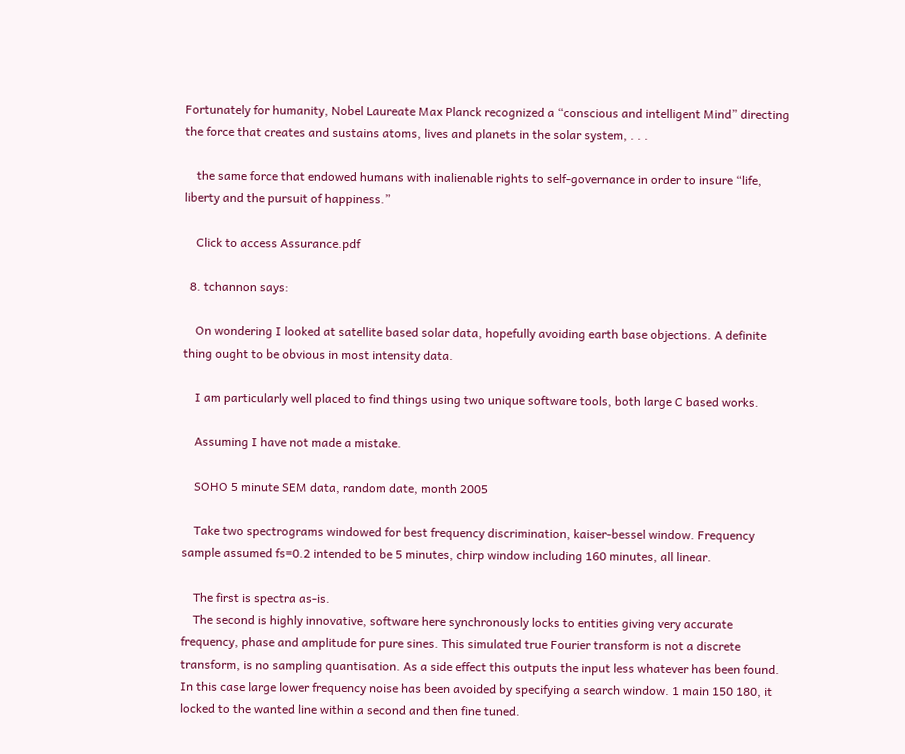Fortunately for humanity, Nobel Laureate Max Planck recognized a “conscious and intelligent Mind” directing the force that creates and sustains atoms, lives and planets in the solar system, . . .

    the same force that endowed humans with inalienable rights to self-governance in order to insure “life, liberty and the pursuit of happiness.”

    Click to access Assurance.pdf

  8. tchannon says:

    On wondering I looked at satellite based solar data, hopefully avoiding earth base objections. A definite thing ought to be obvious in most intensity data.

    I am particularly well placed to find things using two unique software tools, both large C based works.

    Assuming I have not made a mistake.

    SOHO 5 minute SEM data, random date, month 2005

    Take two spectrograms windowed for best frequency discrimination, kaiser-bessel window. Frequency sample assumed fs=0.2 intended to be 5 minutes, chirp window including 160 minutes, all linear.

    The first is spectra as-is.
    The second is highly innovative, software here synchronously locks to entities giving very accurate frequency, phase and amplitude for pure sines. This simulated true Fourier transform is not a discrete transform, is no sampling quantisation. As a side effect this outputs the input less whatever has been found. In this case large lower frequency noise has been avoided by specifying a search window. 1 main 150 180, it locked to the wanted line within a second and then fine tuned.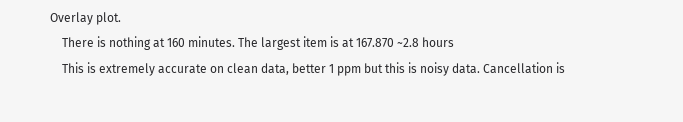Overlay plot.
    There is nothing at 160 minutes. The largest item is at 167.870 ~2.8 hours
    This is extremely accurate on clean data, better 1 ppm but this is noisy data. Cancellation is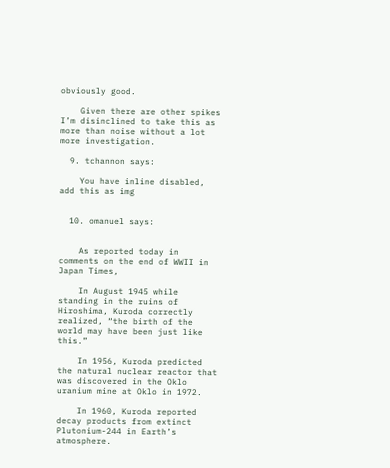obviously good.

    Given there are other spikes I’m disinclined to take this as more than noise without a lot more investigation.

  9. tchannon says:

    You have inline disabled, add this as img


  10. omanuel says:


    As reported today in comments on the end of WWII in Japan Times,

    In August 1945 while standing in the ruins of Hiroshima, Kuroda correctly realized, “the birth of the world may have been just like this.”

    In 1956, Kuroda predicted the natural nuclear reactor that was discovered in the Oklo uranium mine at Oklo in 1972.

    In 1960, Kuroda reported decay products from extinct Plutonium-244 in Earth’s atmosphere.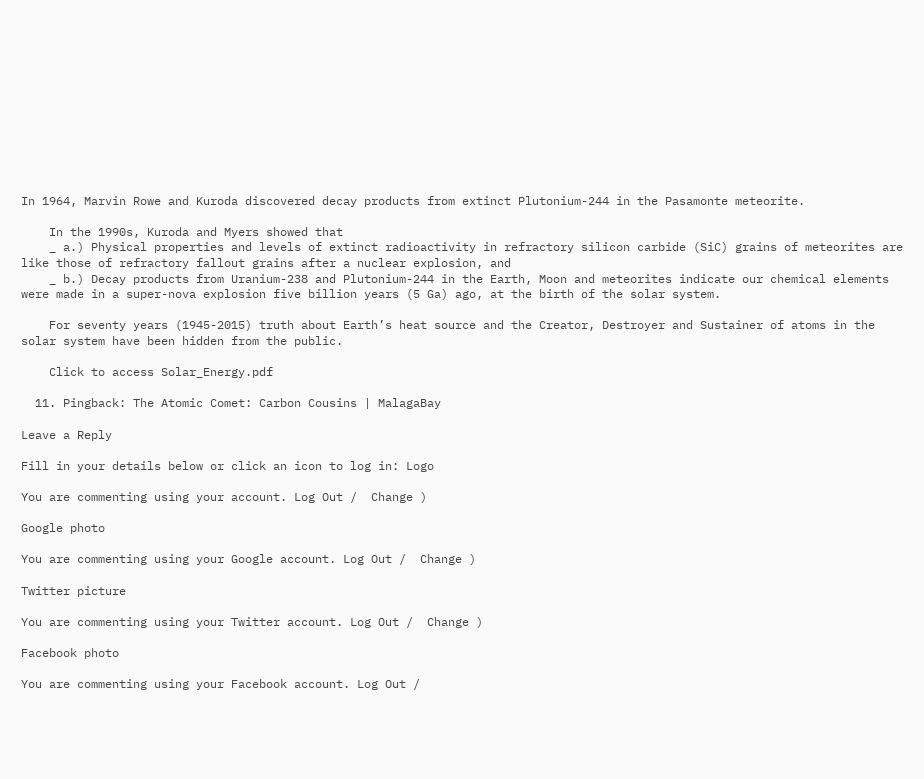In 1964, Marvin Rowe and Kuroda discovered decay products from extinct Plutonium-244 in the Pasamonte meteorite.

    In the 1990s, Kuroda and Myers showed that
    _ a.) Physical properties and levels of extinct radioactivity in refractory silicon carbide (SiC) grains of meteorites are like those of refractory fallout grains after a nuclear explosion, and
    _ b.) Decay products from Uranium-238 and Plutonium-244 in the Earth, Moon and meteorites indicate our chemical elements were made in a super-nova explosion five billion years (5 Ga) ago, at the birth of the solar system.

    For seventy years (1945-2015) truth about Earth’s heat source and the Creator, Destroyer and Sustainer of atoms in the solar system have been hidden from the public.

    Click to access Solar_Energy.pdf

  11. Pingback: The Atomic Comet: Carbon Cousins | MalagaBay

Leave a Reply

Fill in your details below or click an icon to log in: Logo

You are commenting using your account. Log Out /  Change )

Google photo

You are commenting using your Google account. Log Out /  Change )

Twitter picture

You are commenting using your Twitter account. Log Out /  Change )

Facebook photo

You are commenting using your Facebook account. Log Out /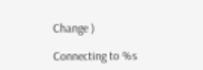Change )

Connecting to %s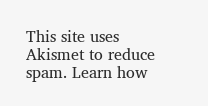This site uses Akismet to reduce spam. Learn how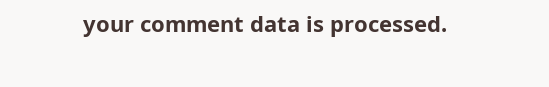your comment data is processed.